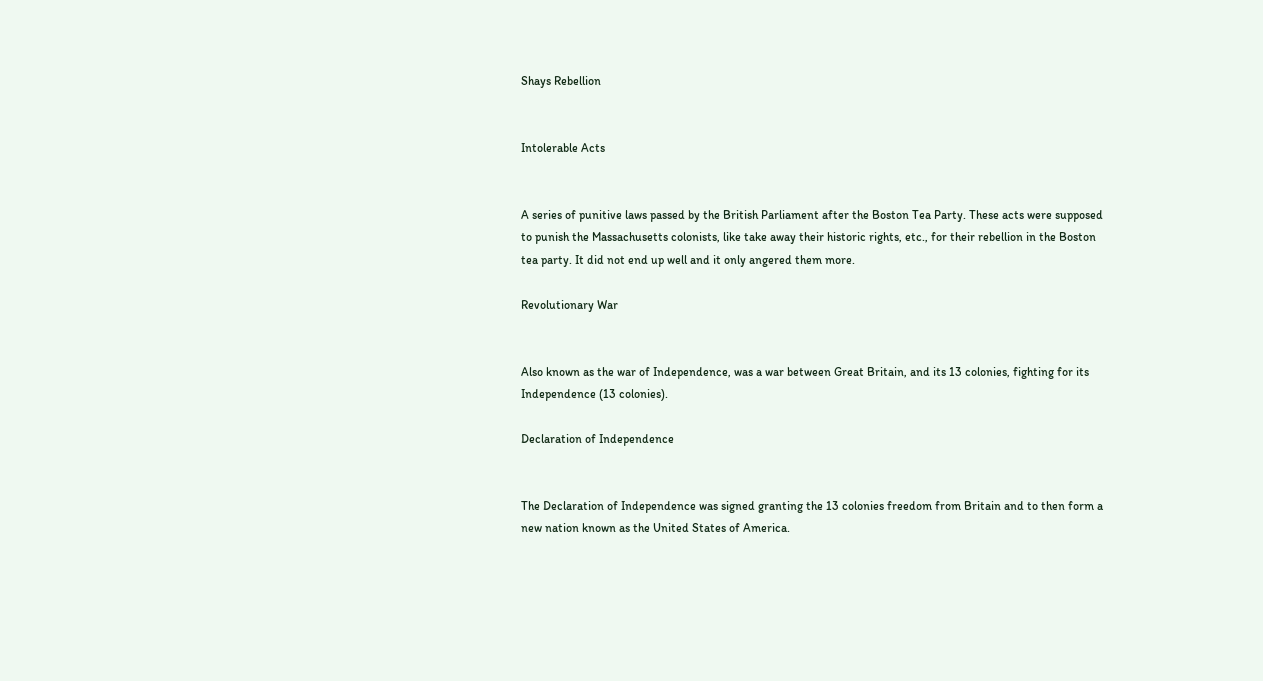Shays Rebellion


Intolerable Acts


A series of punitive laws passed by the British Parliament after the Boston Tea Party. These acts were supposed to punish the Massachusetts colonists, like take away their historic rights, etc., for their rebellion in the Boston tea party. It did not end up well and it only angered them more.

Revolutionary War


Also known as the war of Independence, was a war between Great Britain, and its 13 colonies, fighting for its Independence (13 colonies).

Declaration of Independence


The Declaration of Independence was signed granting the 13 colonies freedom from Britain and to then form a new nation known as the United States of America.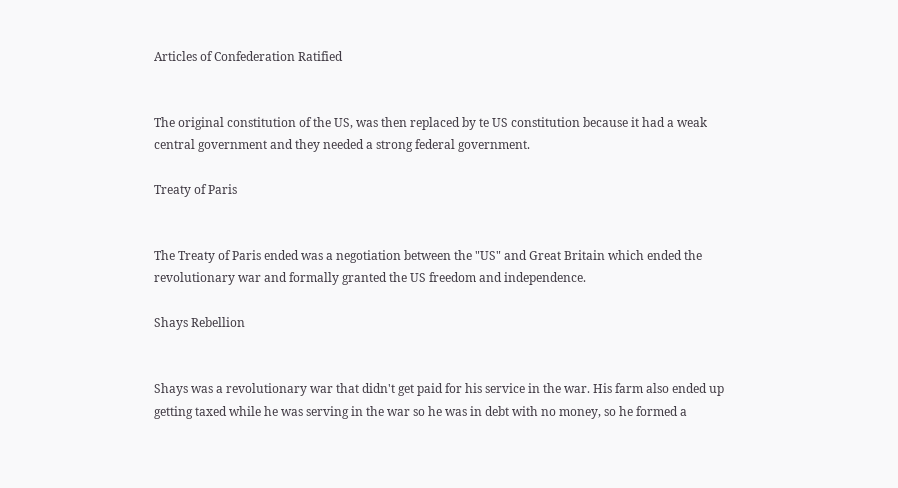Articles of Confederation Ratified


The original constitution of the US, was then replaced by te US constitution because it had a weak central government and they needed a strong federal government.

Treaty of Paris


The Treaty of Paris ended was a negotiation between the "US" and Great Britain which ended the revolutionary war and formally granted the US freedom and independence.

Shays Rebellion


Shays was a revolutionary war that didn't get paid for his service in the war. His farm also ended up getting taxed while he was serving in the war so he was in debt with no money, so he formed a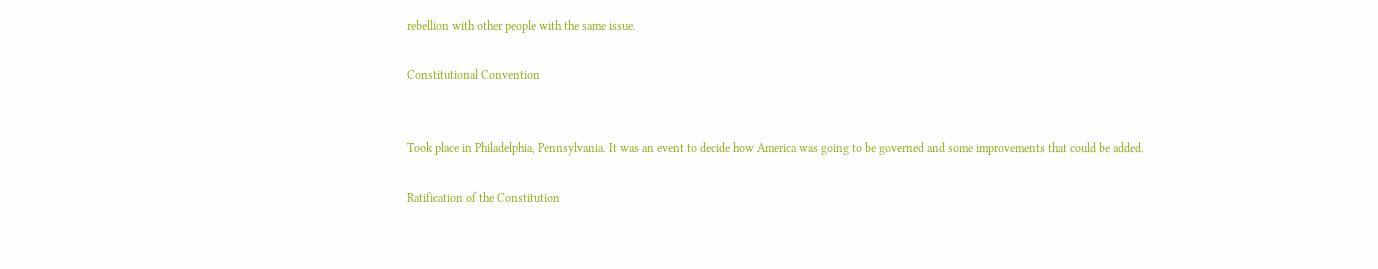rebellion with other people with the same issue.

Constitutional Convention


Took place in Philadelphia, Pennsylvania. It was an event to decide how America was going to be governed and some improvements that could be added.

Ratification of the Constitution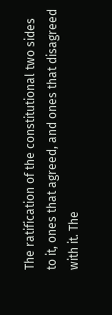The ratification of the constitutional two sides to it, ones that agreed, and ones that disagreed with it. The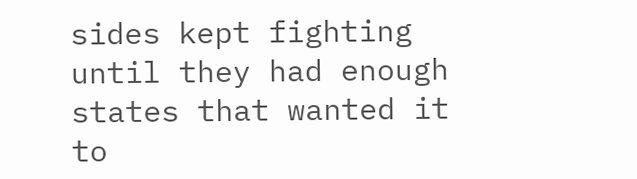sides kept fighting until they had enough states that wanted it to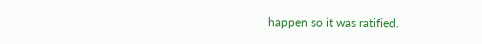happen so it was ratified.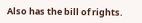Also has the bill of rights.